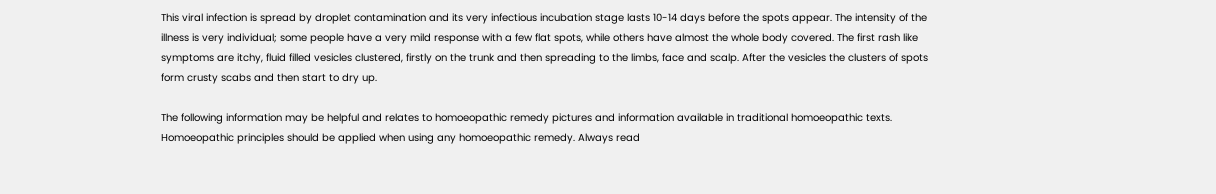This viral infection is spread by droplet contamination and its very infectious incubation stage lasts 10-14 days before the spots appear. The intensity of the illness is very individual; some people have a very mild response with a few flat spots, while others have almost the whole body covered. The first rash like symptoms are itchy, fluid filled vesicles clustered, firstly on the trunk and then spreading to the limbs, face and scalp. After the vesicles the clusters of spots form crusty scabs and then start to dry up.

The following information may be helpful and relates to homoeopathic remedy pictures and information available in traditional homoeopathic texts. Homoeopathic principles should be applied when using any homoeopathic remedy. Always read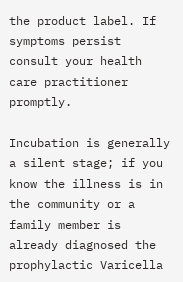the product label. If symptoms persist consult your health care practitioner promptly.

Incubation is generally a silent stage; if you know the illness is in the community or a family member is already diagnosed the prophylactic Varicella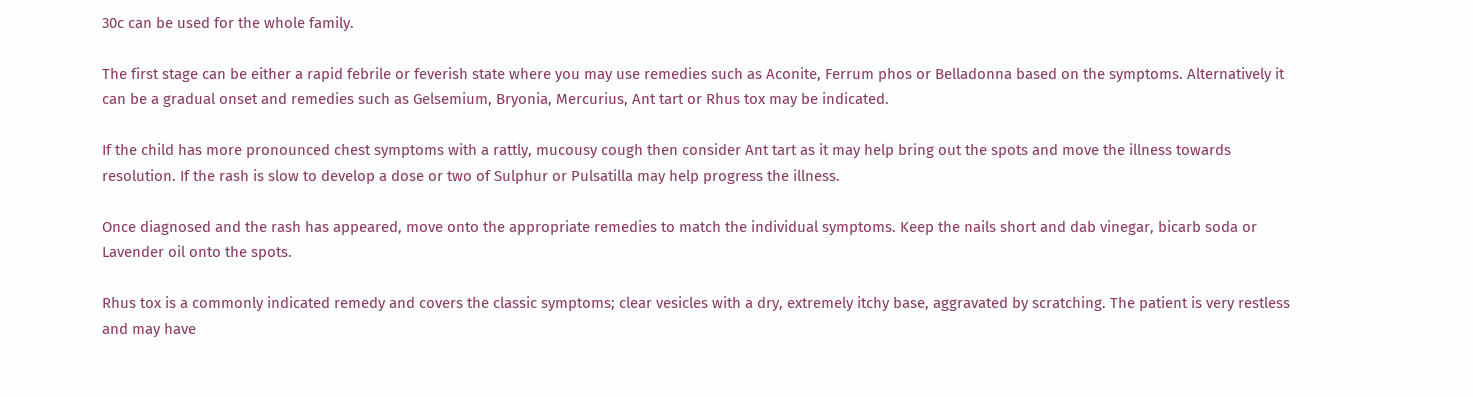30c can be used for the whole family.

The first stage can be either a rapid febrile or feverish state where you may use remedies such as Aconite, Ferrum phos or Belladonna based on the symptoms. Alternatively it can be a gradual onset and remedies such as Gelsemium, Bryonia, Mercurius, Ant tart or Rhus tox may be indicated.

If the child has more pronounced chest symptoms with a rattly, mucousy cough then consider Ant tart as it may help bring out the spots and move the illness towards resolution. If the rash is slow to develop a dose or two of Sulphur or Pulsatilla may help progress the illness.

Once diagnosed and the rash has appeared, move onto the appropriate remedies to match the individual symptoms. Keep the nails short and dab vinegar, bicarb soda or Lavender oil onto the spots.

Rhus tox is a commonly indicated remedy and covers the classic symptoms; clear vesicles with a dry, extremely itchy base, aggravated by scratching. The patient is very restless and may have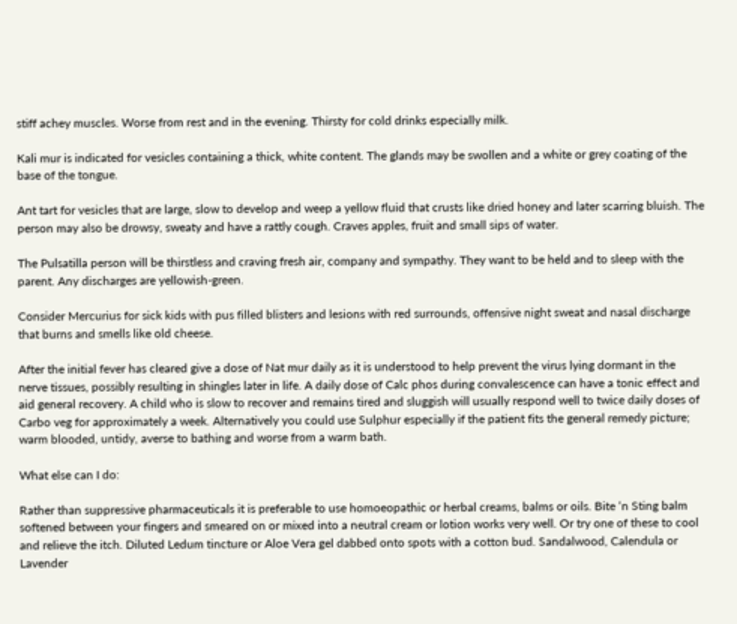stiff achey muscles. Worse from rest and in the evening. Thirsty for cold drinks especially milk.

Kali mur is indicated for vesicles containing a thick, white content. The glands may be swollen and a white or grey coating of the base of the tongue.

Ant tart for vesicles that are large, slow to develop and weep a yellow fluid that crusts like dried honey and later scarring bluish. The person may also be drowsy, sweaty and have a rattly cough. Craves apples, fruit and small sips of water.

The Pulsatilla person will be thirstless and craving fresh air, company and sympathy. They want to be held and to sleep with the parent. Any discharges are yellowish-green.

Consider Mercurius for sick kids with pus filled blisters and lesions with red surrounds, offensive night sweat and nasal discharge that burns and smells like old cheese.

After the initial fever has cleared give a dose of Nat mur daily as it is understood to help prevent the virus lying dormant in the nerve tissues, possibly resulting in shingles later in life. A daily dose of Calc phos during convalescence can have a tonic effect and aid general recovery. A child who is slow to recover and remains tired and sluggish will usually respond well to twice daily doses of Carbo veg for approximately a week. Alternatively you could use Sulphur especially if the patient fits the general remedy picture; warm blooded, untidy, averse to bathing and worse from a warm bath.

What else can I do:

Rather than suppressive pharmaceuticals it is preferable to use homoeopathic or herbal creams, balms or oils. Bite ‘n Sting balm softened between your fingers and smeared on or mixed into a neutral cream or lotion works very well. Or try one of these to cool and relieve the itch. Diluted Ledum tincture or Aloe Vera gel dabbed onto spots with a cotton bud. Sandalwood, Calendula or Lavender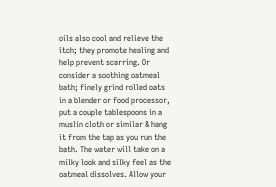oils also cool and relieve the itch; they promote healing and help prevent scarring. Or consider a soothing oatmeal bath; finely grind rolled oats in a blender or food processor, put a couple tablespoons in a muslin cloth or similar & hang it from the tap as you run the bath. The water will take on a milky look and silky feel as the oatmeal dissolves. Allow your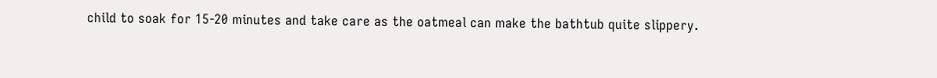child to soak for 15-20 minutes and take care as the oatmeal can make the bathtub quite slippery.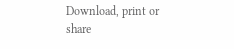Download, print or share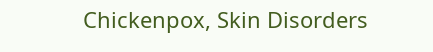Chickenpox, Skin Disorders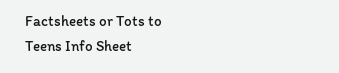Factsheets or Tots to Teens Info Sheet